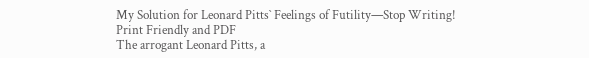My Solution for Leonard Pitts` Feelings of Futility—Stop Writing!
Print Friendly and PDF
The arrogant Leonard Pitts, a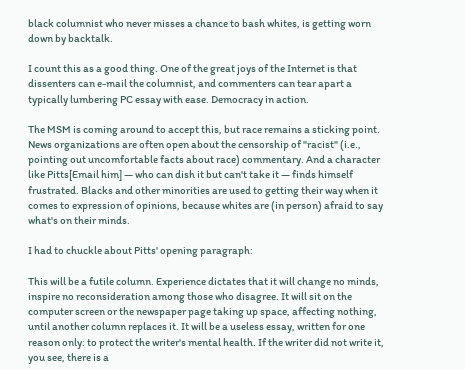black columnist who never misses a chance to bash whites, is getting worn down by backtalk.

I count this as a good thing. One of the great joys of the Internet is that dissenters can e-mail the columnist, and commenters can tear apart a typically lumbering PC essay with ease. Democracy in action.

The MSM is coming around to accept this, but race remains a sticking point. News organizations are often open about the censorship of "racist" (i.e., pointing out uncomfortable facts about race) commentary. And a character like Pitts[Email him] — who can dish it but can't take it — finds himself frustrated. Blacks and other minorities are used to getting their way when it comes to expression of opinions, because whites are (in person) afraid to say what's on their minds.

I had to chuckle about Pitts' opening paragraph:

This will be a futile column. Experience dictates that it will change no minds, inspire no reconsideration among those who disagree. It will sit on the computer screen or the newspaper page taking up space, affecting nothing, until another column replaces it. It will be a useless essay, written for one reason only: to protect the writer's mental health. If the writer did not write it, you see, there is a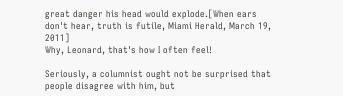great danger his head would explode.[When ears don't hear, truth is futile, Miami Herald, March 19, 2011]
Why, Leonard, that's how I often feel!

Seriously, a columnist ought not be surprised that people disagree with him, but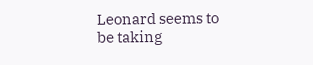Leonard seems to be taking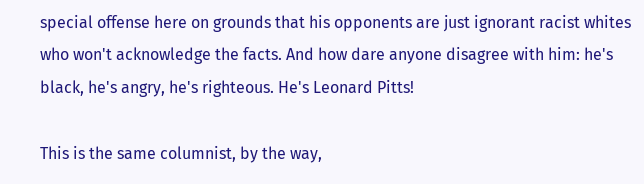special offense here on grounds that his opponents are just ignorant racist whites who won't acknowledge the facts. And how dare anyone disagree with him: he's black, he's angry, he's righteous. He's Leonard Pitts!

This is the same columnist, by the way,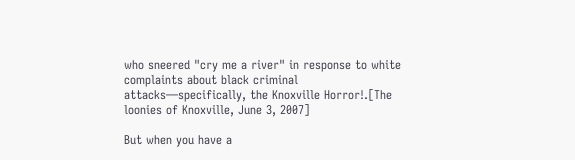who sneered "cry me a river" in response to white complaints about black criminal attacks—specifically, the Knoxville Horror!.[The loonies of Knoxville, June 3, 2007]

But when you have a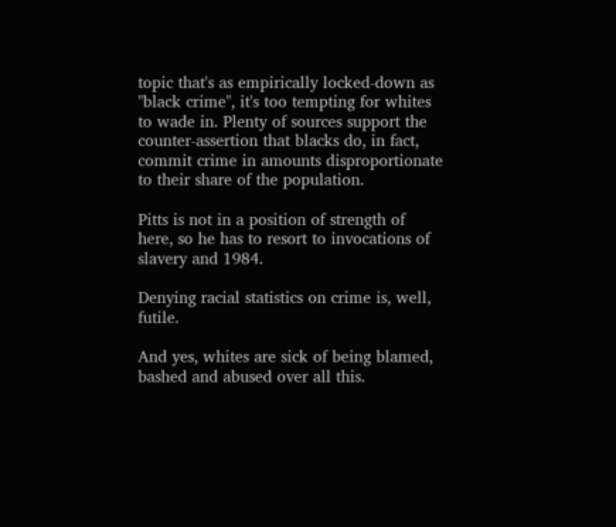topic that's as empirically locked-down as "black crime", it's too tempting for whites to wade in. Plenty of sources support the counter-assertion that blacks do, in fact, commit crime in amounts disproportionate to their share of the population.

Pitts is not in a position of strength of here, so he has to resort to invocations of slavery and 1984.

Denying racial statistics on crime is, well, futile.

And yes, whites are sick of being blamed, bashed and abused over all this.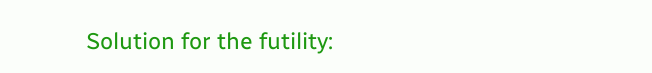Solution for the futility: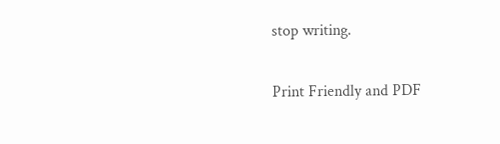stop writing.

Print Friendly and PDF